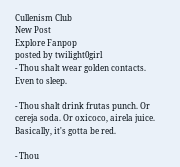Cullenism Club
New Post
Explore Fanpop
posted by twilight0girl
- Thou shalt wear golden contacts. Even to sleep.

- Thou shalt drink frutas punch. Or cereja soda. Or oxicoco, airela juice. Basically, it's gotta be red.

- Thou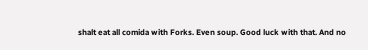shalt eat all comida with Forks. Even soup. Good luck with that. And no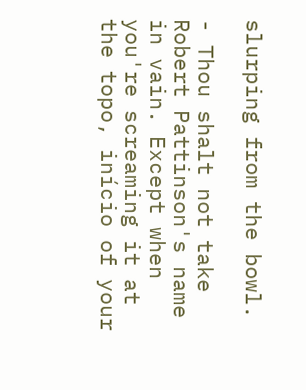slurping from the bowl.

- Thou shalt not take Robert Pattinson's name in vain. Except when you're screaming it at the topo, início of your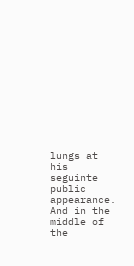lungs at his seguinte public appearance. And in the middle of the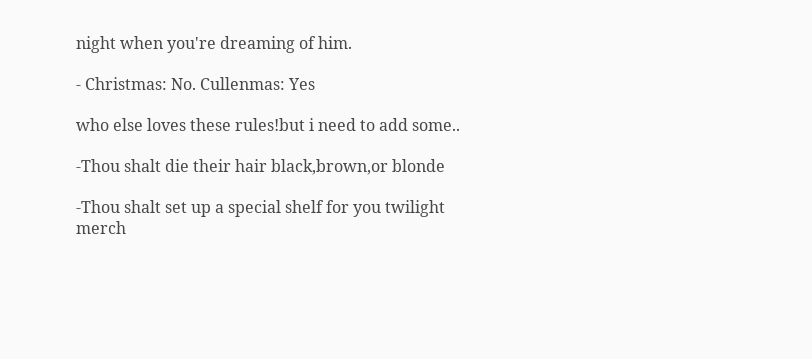night when you're dreaming of him.

- Christmas: No. Cullenmas: Yes

who else loves these rules!but i need to add some..

-Thou shalt die their hair black,brown,or blonde

-Thou shalt set up a special shelf for you twilight merch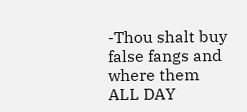-Thou shalt buy false fangs and where them ALL DAY